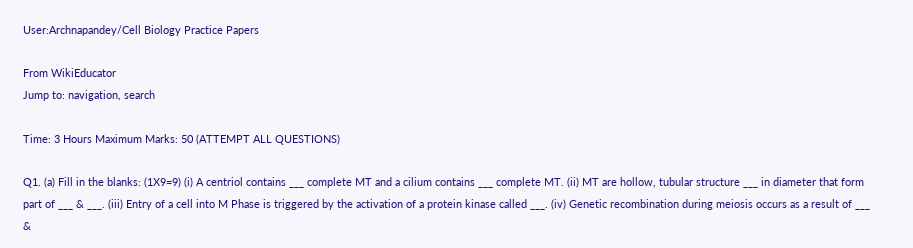User:Archnapandey/Cell Biology Practice Papers

From WikiEducator
Jump to: navigation, search

Time: 3 Hours Maximum Marks: 50 (ATTEMPT ALL QUESTIONS)

Q1. (a) Fill in the blanks: (1X9=9) (i) A centriol contains ___ complete MT and a cilium contains ___ complete MT. (ii) MT are hollow, tubular structure ___ in diameter that form part of ___ & ___. (iii) Entry of a cell into M Phase is triggered by the activation of a protein kinase called ___. (iv) Genetic recombination during meiosis occurs as a result of ___ &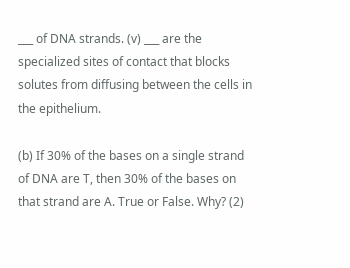___ of DNA strands. (v) ___ are the specialized sites of contact that blocks solutes from diffusing between the cells in the epithelium.

(b) If 30% of the bases on a single strand of DNA are T, then 30% of the bases on that strand are A. True or False. Why? (2)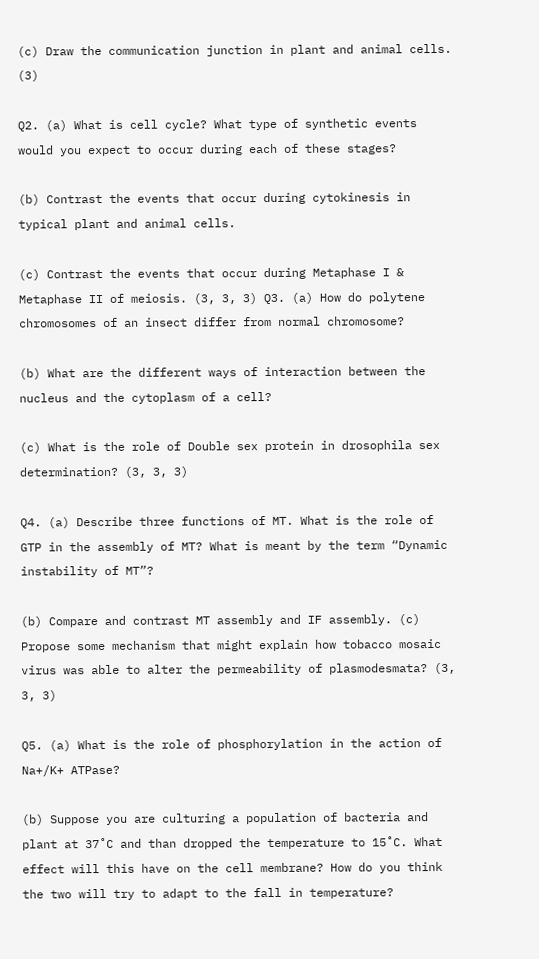(c) Draw the communication junction in plant and animal cells. (3)

Q2. (a) What is cell cycle? What type of synthetic events would you expect to occur during each of these stages?

(b) Contrast the events that occur during cytokinesis in typical plant and animal cells.

(c) Contrast the events that occur during Metaphase I & Metaphase II of meiosis. (3, 3, 3) Q3. (a) How do polytene chromosomes of an insect differ from normal chromosome?

(b) What are the different ways of interaction between the nucleus and the cytoplasm of a cell?

(c) What is the role of Double sex protein in drosophila sex determination? (3, 3, 3)

Q4. (a) Describe three functions of MT. What is the role of GTP in the assembly of MT? What is meant by the term “Dynamic instability of MT”?

(b) Compare and contrast MT assembly and IF assembly. (c) Propose some mechanism that might explain how tobacco mosaic virus was able to alter the permeability of plasmodesmata? (3, 3, 3)

Q5. (a) What is the role of phosphorylation in the action of Na+/K+ ATPase?

(b) Suppose you are culturing a population of bacteria and plant at 37˚C and than dropped the temperature to 15˚C. What effect will this have on the cell membrane? How do you think the two will try to adapt to the fall in temperature?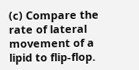(c) Compare the rate of lateral movement of a lipid to flip-flop.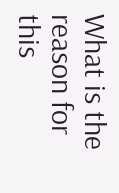What is the reason for this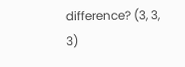difference? (3, 3, 3)